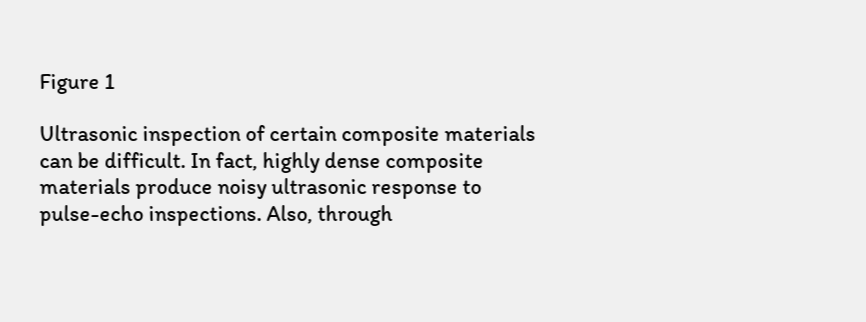Figure 1

Ultrasonic inspection of certain composite materials can be difficult. In fact, highly dense composite materials produce noisy ultrasonic response to pulse-echo inspections. Also, through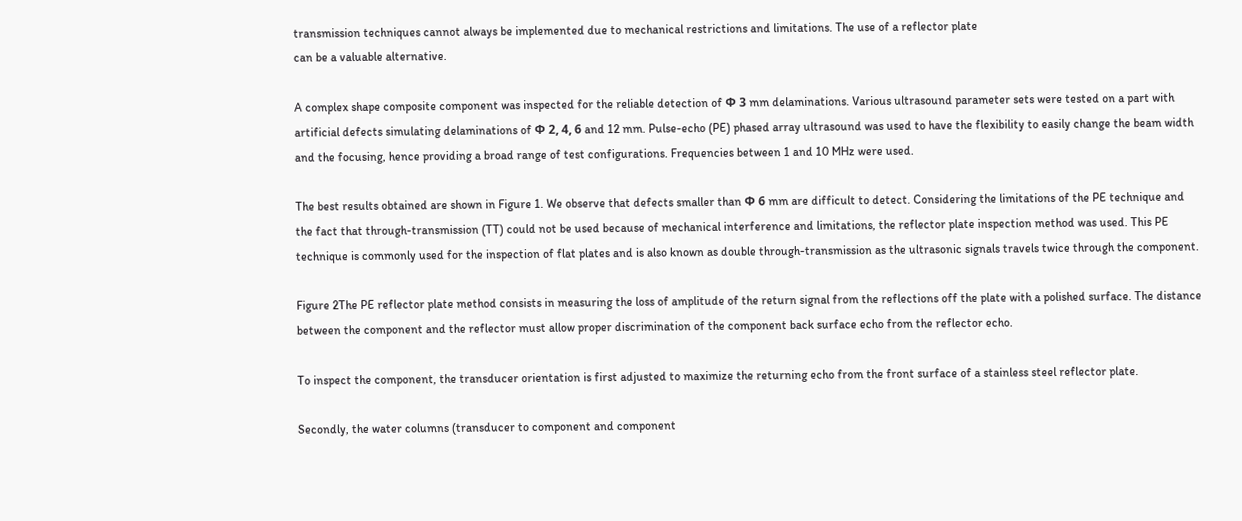transmission techniques cannot always be implemented due to mechanical restrictions and limitations. The use of a reflector plate
can be a valuable alternative.

A complex shape composite component was inspected for the reliable detection of Ф 3 mm delaminations. Various ultrasound parameter sets were tested on a part with artificial defects simulating delaminations of Ф 2, 4, 6 and 12 mm. Pulse-echo (PE) phased array ultrasound was used to have the flexibility to easily change the beam width and the focusing, hence providing a broad range of test configurations. Frequencies between 1 and 10 MHz were used.

The best results obtained are shown in Figure 1. We observe that defects smaller than Ф 6 mm are difficult to detect. Considering the limitations of the PE technique and the fact that through-transmission (TT) could not be used because of mechanical interference and limitations, the reflector plate inspection method was used. This PE technique is commonly used for the inspection of flat plates and is also known as double through-transmission as the ultrasonic signals travels twice through the component.

Figure 2The PE reflector plate method consists in measuring the loss of amplitude of the return signal from the reflections off the plate with a polished surface. The distance between the component and the reflector must allow proper discrimination of the component back surface echo from the reflector echo.

To inspect the component, the transducer orientation is first adjusted to maximize the returning echo from the front surface of a stainless steel reflector plate.

Secondly, the water columns (transducer to component and component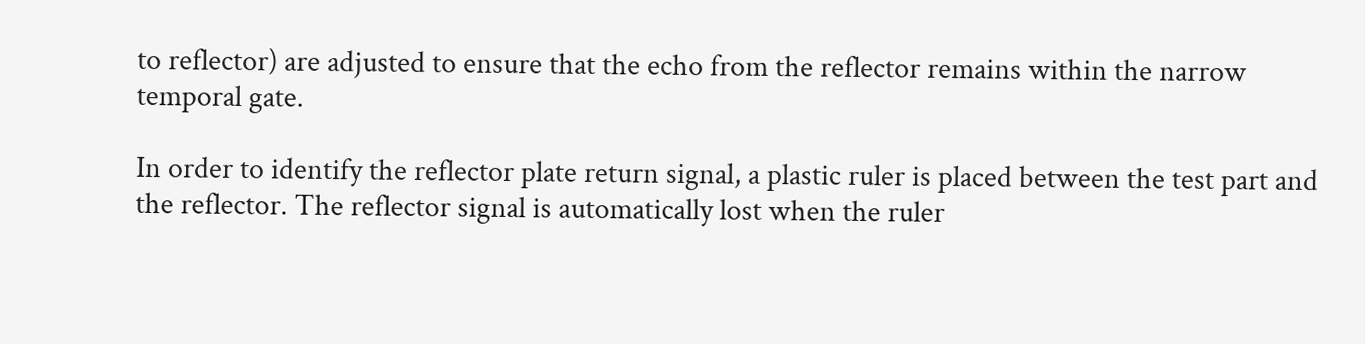to reflector) are adjusted to ensure that the echo from the reflector remains within the narrow temporal gate.

In order to identify the reflector plate return signal, a plastic ruler is placed between the test part and the reflector. The reflector signal is automatically lost when the ruler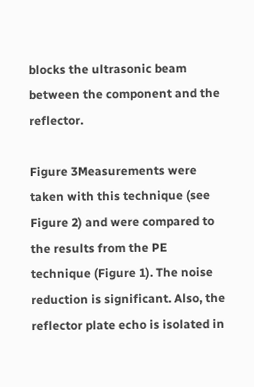blocks the ultrasonic beam between the component and the reflector.

Figure 3Measurements were taken with this technique (see Figure 2) and were compared to the results from the PE technique (Figure 1). The noise reduction is significant. Also, the reflector plate echo is isolated in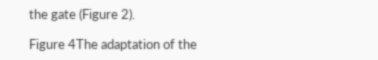the gate (Figure 2).

Figure 4The adaptation of the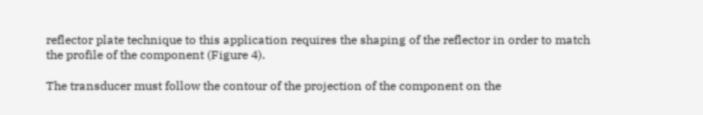reflector plate technique to this application requires the shaping of the reflector in order to match the profile of the component (Figure 4).

The transducer must follow the contour of the projection of the component on the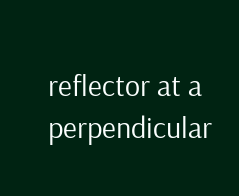reflector at a perpendicular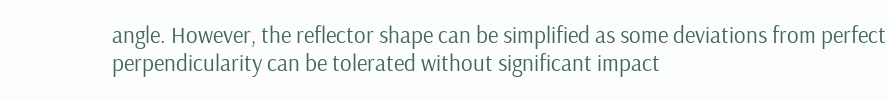angle. However, the reflector shape can be simplified as some deviations from perfect perpendicularity can be tolerated without significant impact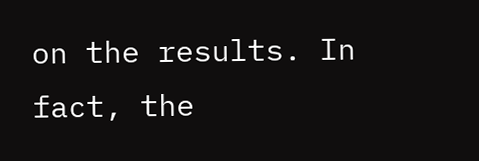on the results. In fact, the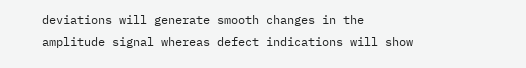deviations will generate smooth changes in the amplitude signal whereas defect indications will show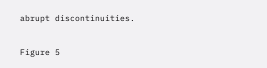abrupt discontinuities.

Figure 5